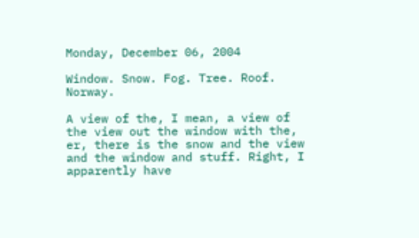Monday, December 06, 2004

Window. Snow. Fog. Tree. Roof. Norway.

A view of the, I mean, a view of the view out the window with the, er, there is the snow and the view and the window and stuff. Right, I apparently have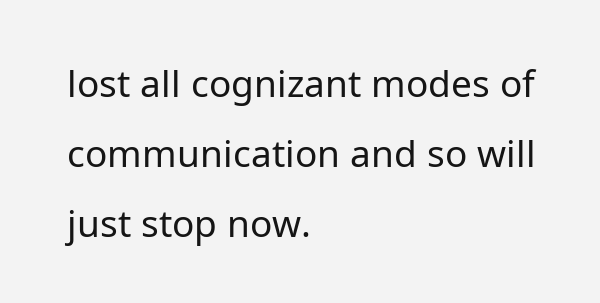lost all cognizant modes of communication and so will just stop now.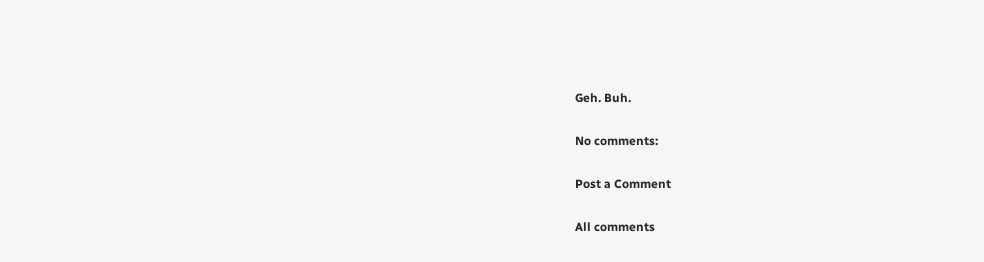Geh. Buh.

No comments:

Post a Comment

All comments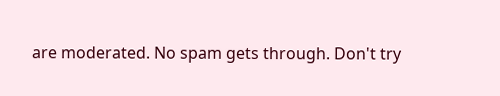are moderated. No spam gets through. Don't try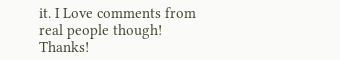it. I Love comments from real people though! Thanks!